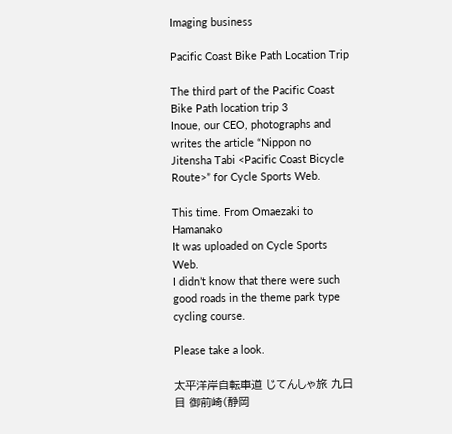Imaging business

Pacific Coast Bike Path Location Trip

The third part of the Pacific Coast Bike Path location trip 3
Inoue, our CEO, photographs and writes the article “Nippon no Jitensha Tabi <Pacific Coast Bicycle Route>” for Cycle Sports Web.

This time. From Omaezaki to Hamanako
It was uploaded on Cycle Sports Web.
I didn’t know that there were such good roads in the theme park type cycling course.

Please take a look.

太平洋岸自転車道 じてんしゃ旅 九日目 御前崎(静岡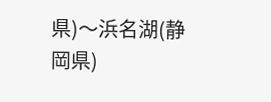県)〜浜名湖(静岡県)